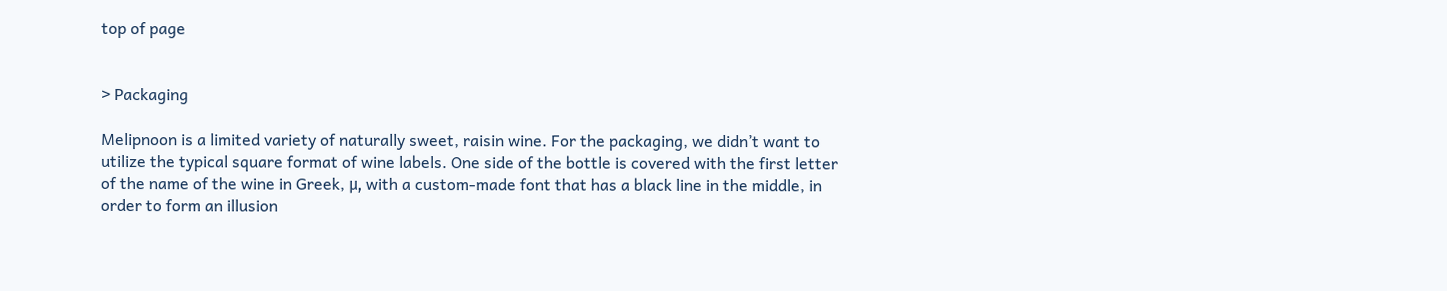top of page


> Packaging

Melipnoon is a limited variety of naturally sweet, raisin wine. For the packaging, we didn’t want to utilize the typical square format of wine labels. One side of the bottle is covered with the first letter of the name of the wine in Greek, μ, with a custom-made font that has a black line in the middle, in order to form an illusion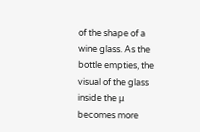of the shape of a wine glass. As the bottle empties, the visual of the glass inside the μ becomes more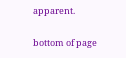apparent.

bottom of page